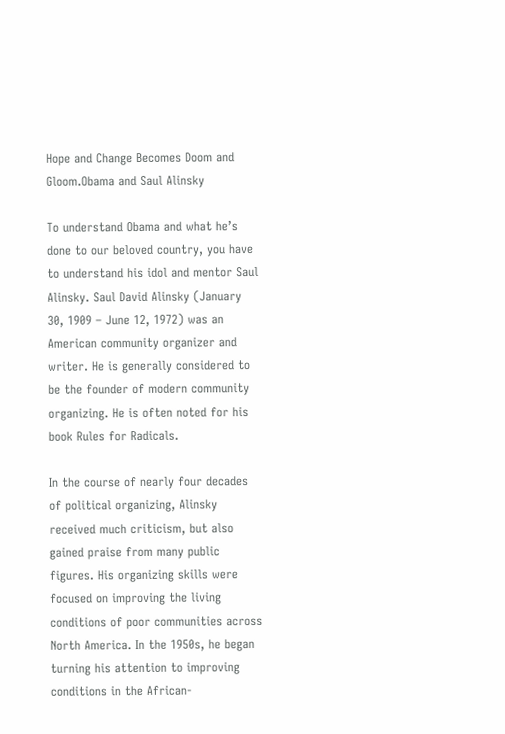Hope and Change Becomes Doom and Gloom.Obama and Saul Alinsky

To understand Obama and what he’s done to our beloved country, you have to understand his idol and mentor Saul Alinsky. Saul David Alinsky (January 30, 1909 – June 12, 1972) was an American community organizer and writer. He is generally considered to be the founder of modern community organizing. He is often noted for his book Rules for Radicals.

In the course of nearly four decades of political organizing, Alinsky received much criticism, but also gained praise from many public figures. His organizing skills were focused on improving the living conditions of poor communities across North America. In the 1950s, he began turning his attention to improving conditions in the African-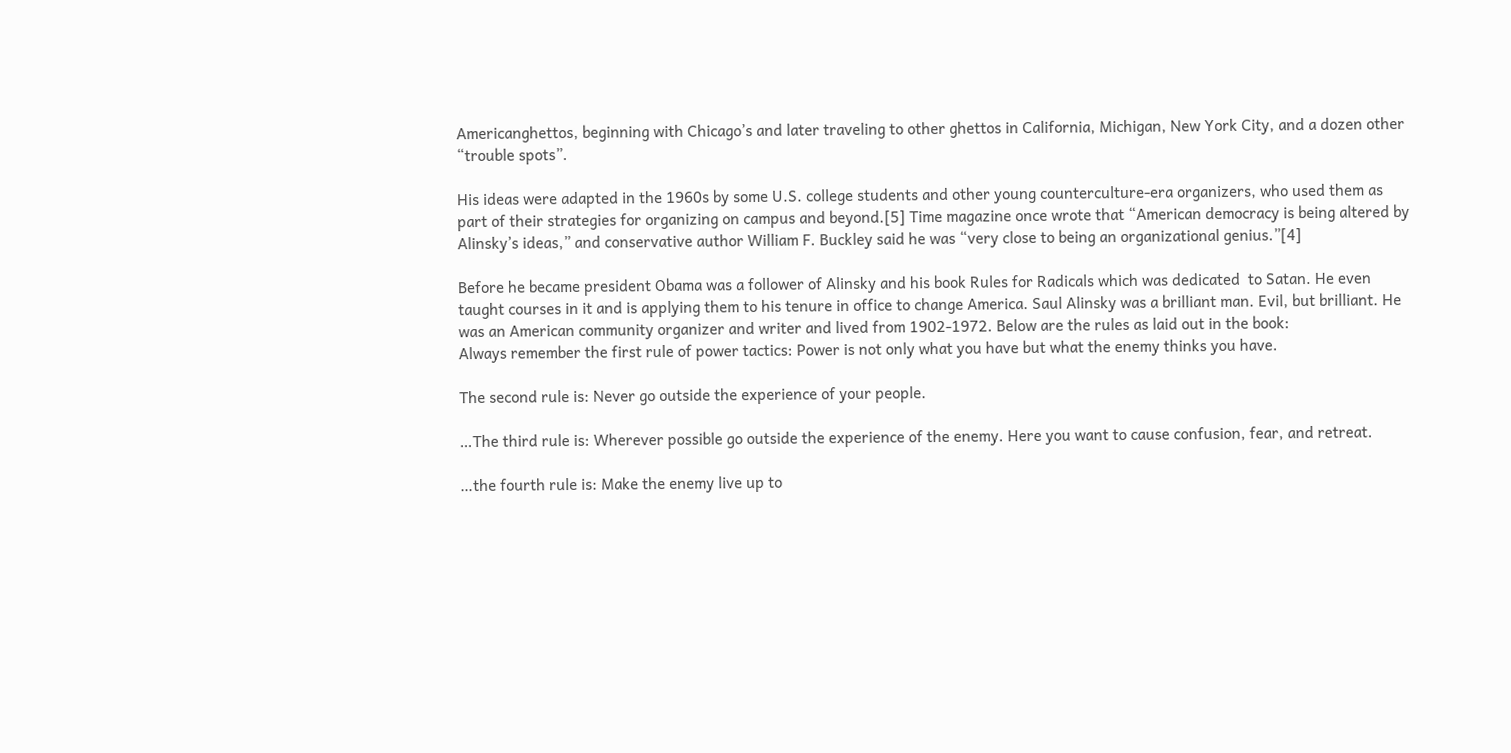Americanghettos, beginning with Chicago’s and later traveling to other ghettos in California, Michigan, New York City, and a dozen other “trouble spots”.

His ideas were adapted in the 1960s by some U.S. college students and other young counterculture-era organizers, who used them as part of their strategies for organizing on campus and beyond.[5] Time magazine once wrote that “American democracy is being altered by Alinsky’s ideas,” and conservative author William F. Buckley said he was “very close to being an organizational genius.”[4]

Before he became president Obama was a follower of Alinsky and his book Rules for Radicals which was dedicated  to Satan. He even taught courses in it and is applying them to his tenure in office to change America. Saul Alinsky was a brilliant man. Evil, but brilliant. He was an American community organizer and writer and lived from 1902-1972. Below are the rules as laid out in the book:
Always remember the first rule of power tactics: Power is not only what you have but what the enemy thinks you have.

The second rule is: Never go outside the experience of your people.

…The third rule is: Wherever possible go outside the experience of the enemy. Here you want to cause confusion, fear, and retreat.

…the fourth rule is: Make the enemy live up to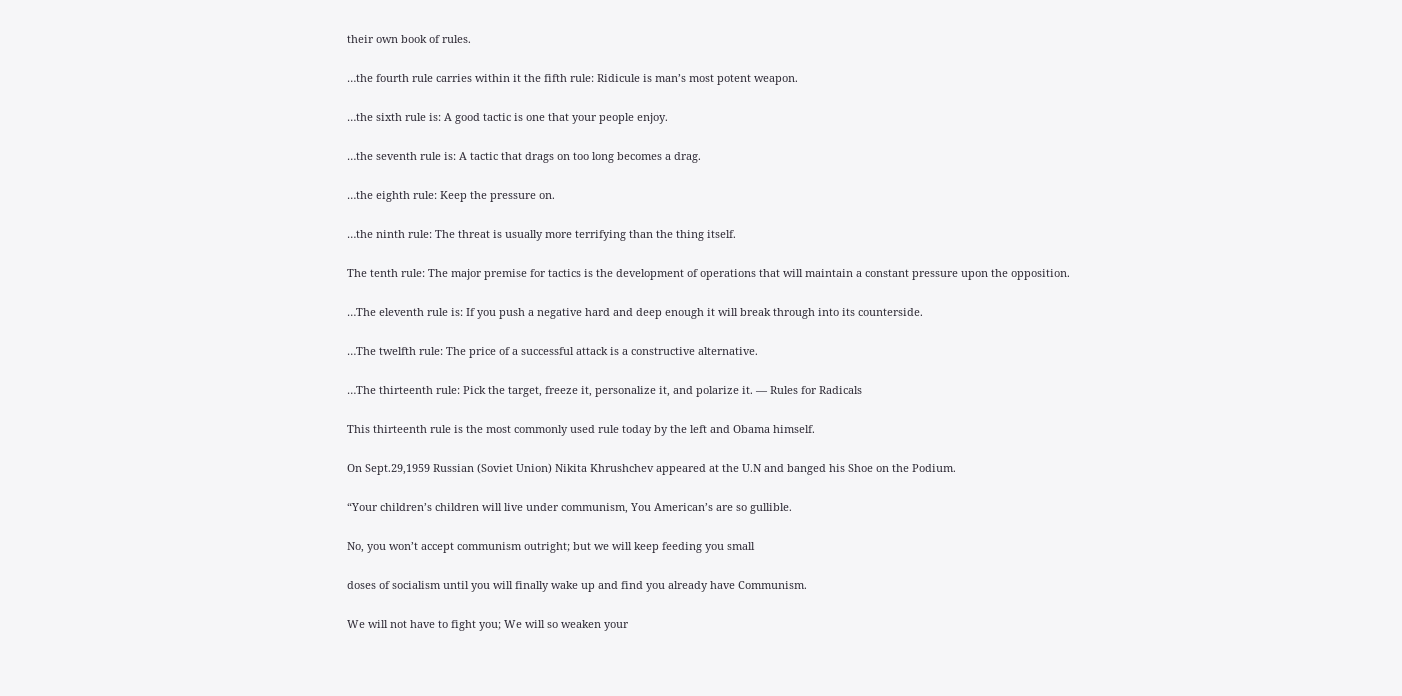their own book of rules.

…the fourth rule carries within it the fifth rule: Ridicule is man’s most potent weapon.

…the sixth rule is: A good tactic is one that your people enjoy.

…the seventh rule is: A tactic that drags on too long becomes a drag.

…the eighth rule: Keep the pressure on.

…the ninth rule: The threat is usually more terrifying than the thing itself.

The tenth rule: The major premise for tactics is the development of operations that will maintain a constant pressure upon the opposition.

…The eleventh rule is: If you push a negative hard and deep enough it will break through into its counterside.

…The twelfth rule: The price of a successful attack is a constructive alternative.

…The thirteenth rule: Pick the target, freeze it, personalize it, and polarize it. — Rules for Radicals

This thirteenth rule is the most commonly used rule today by the left and Obama himself.

On Sept.29,1959 Russian (Soviet Union) Nikita Khrushchev appeared at the U.N and banged his Shoe on the Podium.

“Your children’s children will live under communism, You American’s are so gullible.

No, you won’t accept communism outright; but we will keep feeding you small

doses of socialism until you will finally wake up and find you already have Communism.

We will not have to fight you; We will so weaken your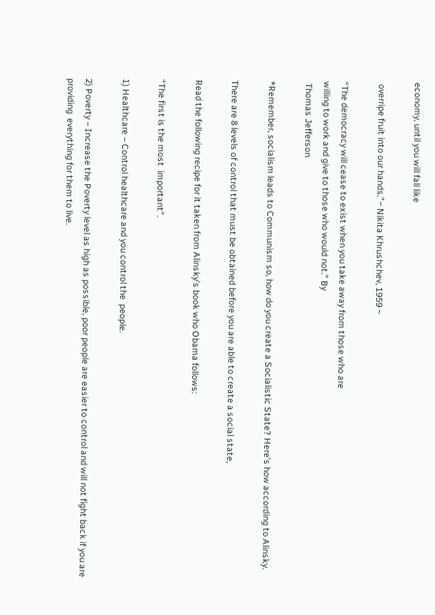economy, until you will fall like

 overripe fruit into our hands.”~ Nikita Khrushchev, 1959 ~

“The democracy will cease to exist when you take away from those who are
willing to work and give to those who would not.” By
 Thomas Jefferson

*Remember, socialism leads to Communism so, how do you create a Socialistic State? Here’s how according to Alinsky.

There are 8 levels of control that must be obtained before you are able to create a social state,

Read the following recipe for it taken from Alinsky’s book who Obama follows:

“The first is the most  important”.

1) Healthcare – Control healthcare and you control the  people.

2) Poverty – Increase the Poverty level as high as possible, poor people are easier to control and will not fight back if you are providing  everything for them to live.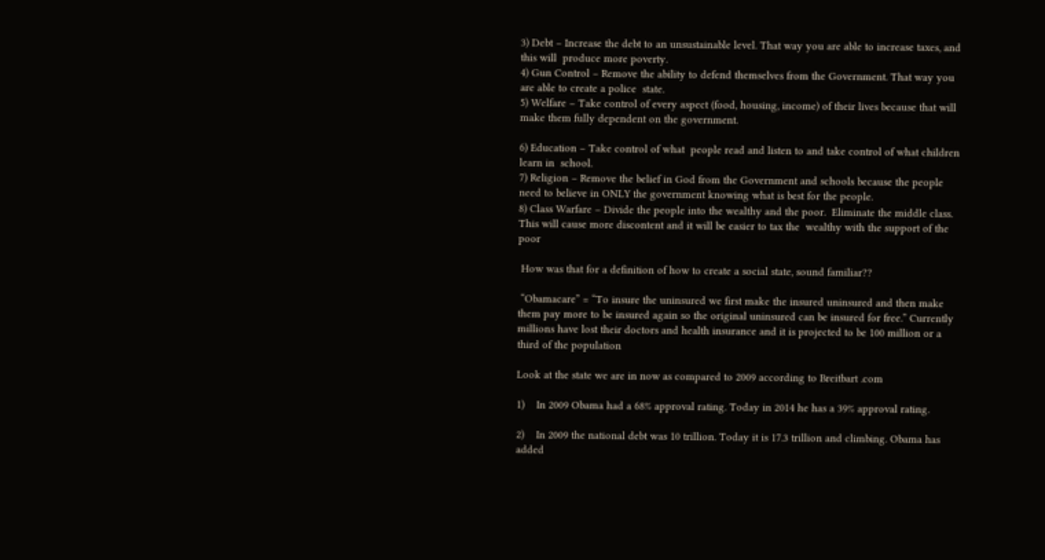3) Debt – Increase the debt to an unsustainable level. That way you are able to increase taxes, and this will  produce more poverty.
4) Gun Control – Remove the ability to defend themselves from the Government. That way you are able to create a police  state.
5) Welfare – Take control of every aspect (food, housing, income) of their lives because that will make them fully dependent on the government.

6) Education – Take control of what  people read and listen to and take control of what children learn in  school.
7) Religion – Remove the belief in God from the Government and schools because the people need to believe in ONLY the government knowing what is best for the people.
8) Class Warfare – Divide the people into the wealthy and the poor.  Eliminate the middle class.  This will cause more discontent and it will be easier to tax the  wealthy with the support of the poor

 How was that for a definition of how to create a social state, sound familiar??

 “Obamacare” = “To insure the uninsured we first make the insured uninsured and then make them pay more to be insured again so the original uninsured can be insured for free.” Currently millions have lost their doctors and health insurance and it is projected to be 100 million or a third of the population

Look at the state we are in now as compared to 2009 according to Breitbart .com

1)    In 2009 Obama had a 68% approval rating. Today in 2014 he has a 39% approval rating.

2)    In 2009 the national debt was 10 trillion. Today it is 17.3 trillion and climbing. Obama has added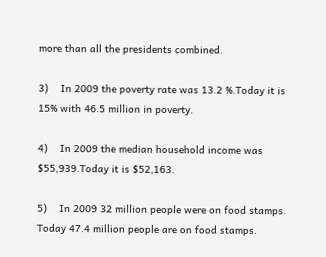more than all the presidents combined.

3)    In 2009 the poverty rate was 13.2 %.Today it is 15% with 46.5 million in poverty.

4)    In 2009 the median household income was $55,939.Today it is $52,163.

5)    In 2009 32 million people were on food stamps. Today 47.4 million people are on food stamps.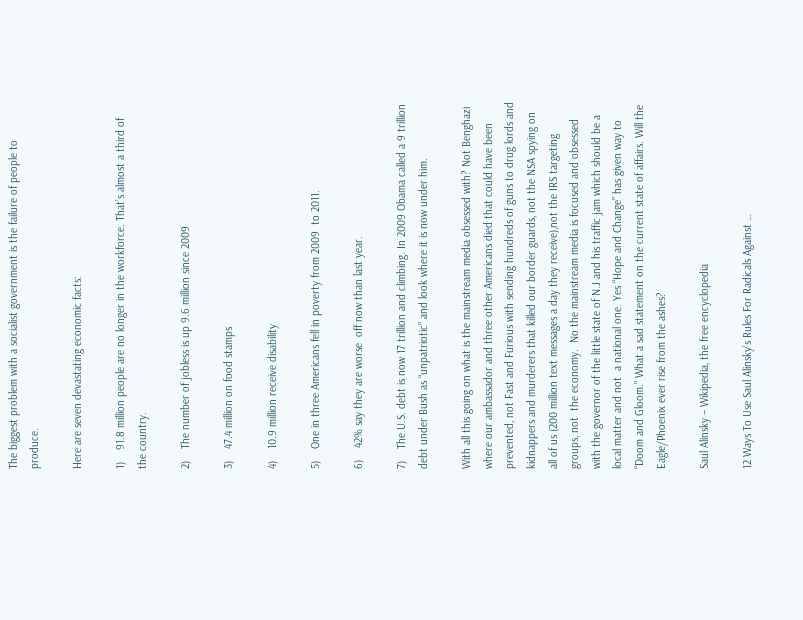The biggest problem with a socialist government is the failure of people to produce.

Here are seven devastating economic facts:

1)    91.8 million people are no longer in the workforce. That’s almost a third of the country.

2)    The number of jobless is up 9.6 million since 2009

3)    47.4 million on food stamps

4)    10.9 million receive disability

5)    One in three Americans fell in poverty from 2009  to 2011.

6)    42% say they are worse  off now than last year.

7)    The U.S. debt is now 17 trillion and climbing. In 2009 Obama called a 9 trillion debt under Bush as “unpatriotic” and look where it is now under him.

With all this going on what is the mainstream media obsessed with? Not Benghazi where our ambassador and three other Americans died that could have been prevented, not Fast and Furious with sending hundreds of guns to drug lords and kidnappers and murderers that killed our border guards, not the NSA spying on all of us (200 million text messages a day they receive),not the IRS targeting groups, not  the economy.  No the mainstream media is focused and obsessed with the governor of the little state of N.J and his traffic jam which should be a local matter and not  a national one. Yes “Hope and Change” has given way to “Doom and Gloom.” What a sad statement on the current state of affairs. Will the Eagle/Phoenix ever rise from the ashes?

Saul Alinsky – Wikipedia, the free encyclopedia

12 Ways To Use Saul Alinsky’s Rules For Radicals Against …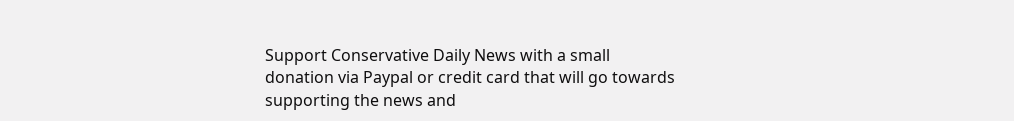Support Conservative Daily News with a small donation via Paypal or credit card that will go towards supporting the news and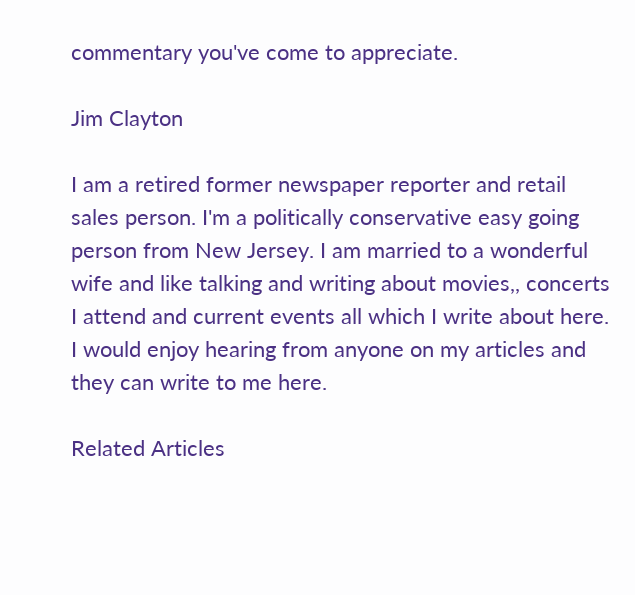commentary you've come to appreciate.

Jim Clayton

I am a retired former newspaper reporter and retail sales person. I'm a politically conservative easy going person from New Jersey. I am married to a wonderful wife and like talking and writing about movies,, concerts I attend and current events all which I write about here. I would enjoy hearing from anyone on my articles and they can write to me here.

Related Articles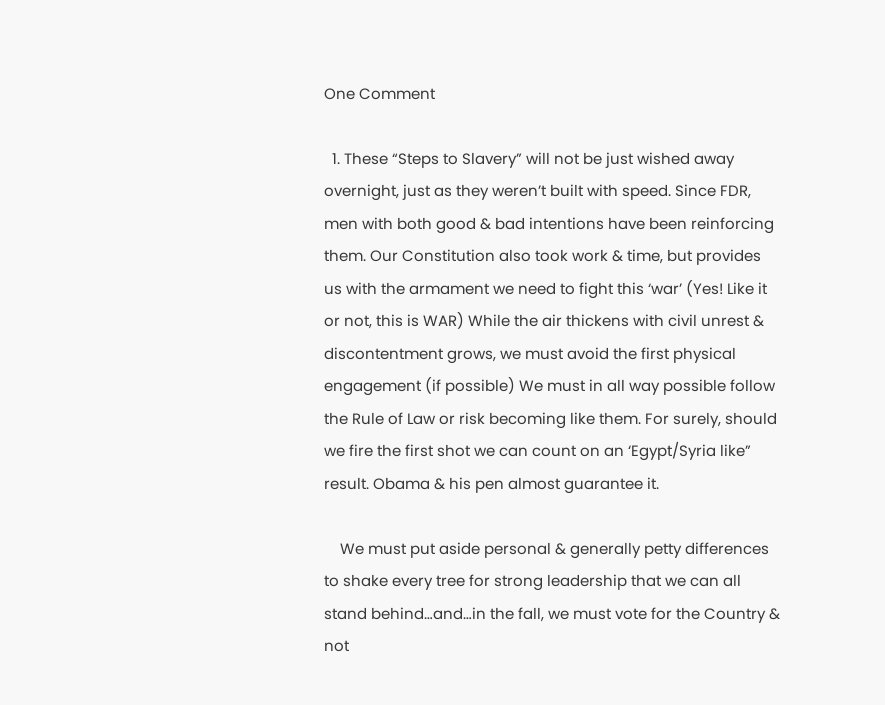One Comment

  1. These “Steps to Slavery” will not be just wished away overnight, just as they weren’t built with speed. Since FDR, men with both good & bad intentions have been reinforcing them. Our Constitution also took work & time, but provides us with the armament we need to fight this ‘war’ (Yes! Like it or not, this is WAR) While the air thickens with civil unrest & discontentment grows, we must avoid the first physical engagement (if possible) We must in all way possible follow the Rule of Law or risk becoming like them. For surely, should we fire the first shot we can count on an ‘Egypt/Syria like” result. Obama & his pen almost guarantee it.

    We must put aside personal & generally petty differences to shake every tree for strong leadership that we can all stand behind…and…in the fall, we must vote for the Country & not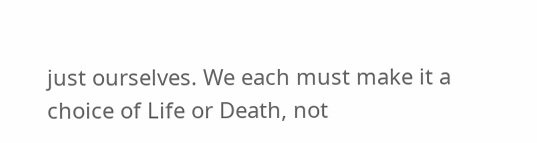just ourselves. We each must make it a choice of Life or Death, not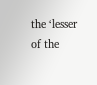the ‘lesser of the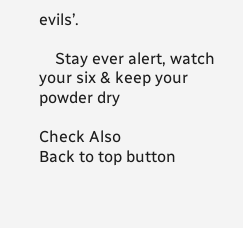evils’.

    Stay ever alert, watch your six & keep your powder dry

Check Also
Back to top button